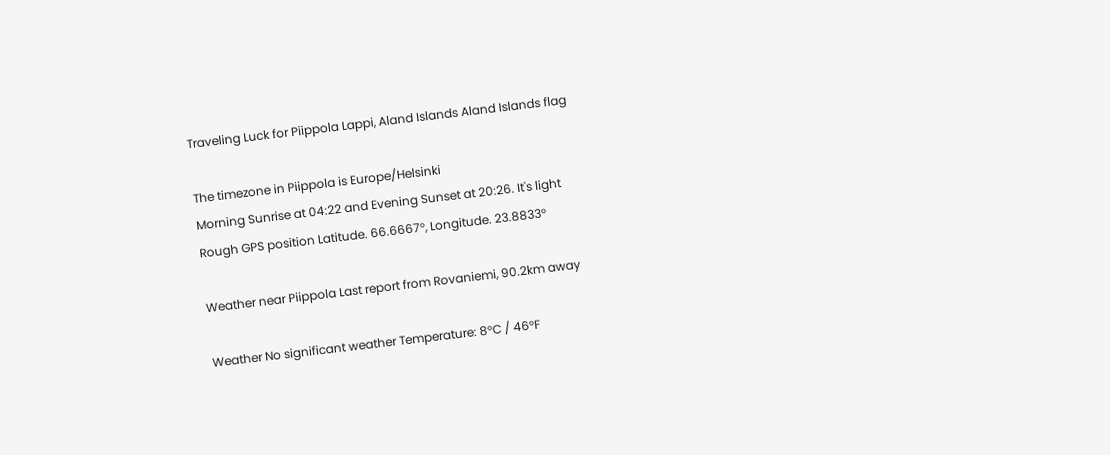Traveling Luck for Piippola Lappi, Aland Islands Aland Islands flag

The timezone in Piippola is Europe/Helsinki
Morning Sunrise at 04:22 and Evening Sunset at 20:26. It's light
Rough GPS position Latitude. 66.6667°, Longitude. 23.8833°

Weather near Piippola Last report from Rovaniemi, 90.2km away

Weather No significant weather Temperature: 8°C / 46°F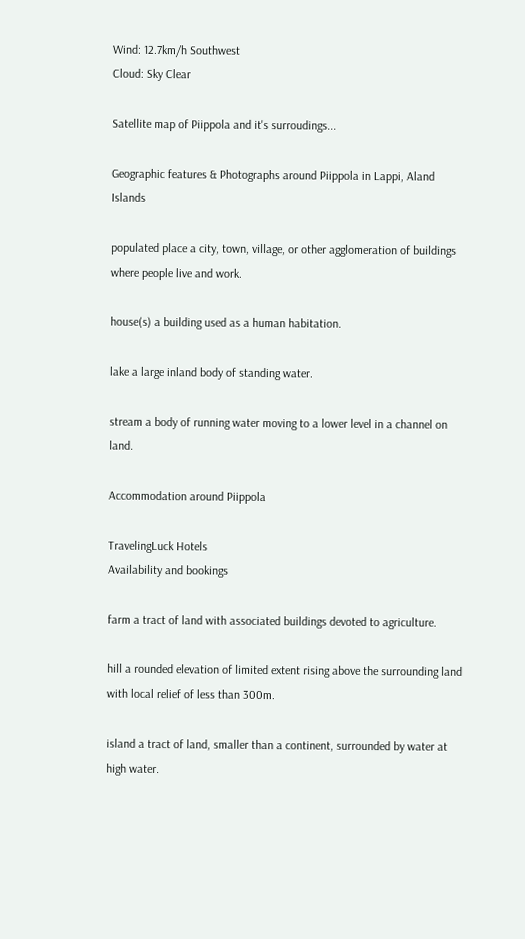Wind: 12.7km/h Southwest
Cloud: Sky Clear

Satellite map of Piippola and it's surroudings...

Geographic features & Photographs around Piippola in Lappi, Aland Islands

populated place a city, town, village, or other agglomeration of buildings where people live and work.

house(s) a building used as a human habitation.

lake a large inland body of standing water.

stream a body of running water moving to a lower level in a channel on land.

Accommodation around Piippola

TravelingLuck Hotels
Availability and bookings

farm a tract of land with associated buildings devoted to agriculture.

hill a rounded elevation of limited extent rising above the surrounding land with local relief of less than 300m.

island a tract of land, smaller than a continent, surrounded by water at high water.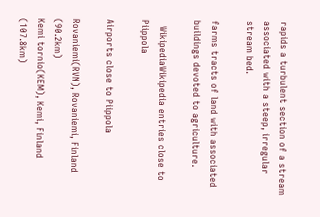rapids a turbulent section of a stream associated with a steep, irregular stream bed.

farms tracts of land with associated buildings devoted to agriculture.

  WikipediaWikipedia entries close to Piippola

Airports close to Piippola

Rovaniemi(RVN), Rovaniemi, Finland (90.2km)
Kemi tornio(KEM), Kemi, Finland (107.8km)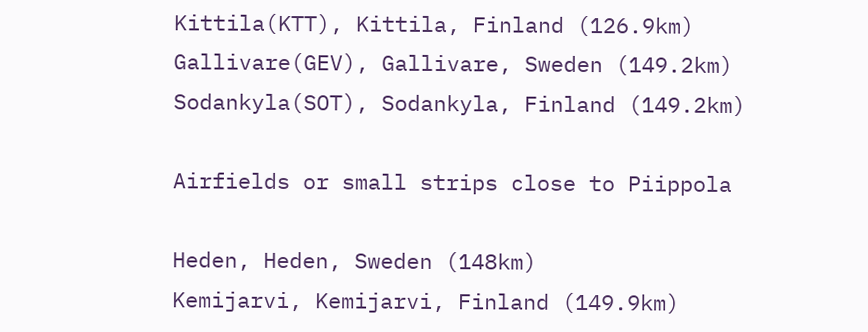Kittila(KTT), Kittila, Finland (126.9km)
Gallivare(GEV), Gallivare, Sweden (149.2km)
Sodankyla(SOT), Sodankyla, Finland (149.2km)

Airfields or small strips close to Piippola

Heden, Heden, Sweden (148km)
Kemijarvi, Kemijarvi, Finland (149.9km)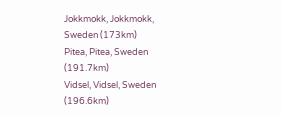Jokkmokk, Jokkmokk, Sweden (173km)
Pitea, Pitea, Sweden (191.7km)
Vidsel, Vidsel, Sweden (196.6km)